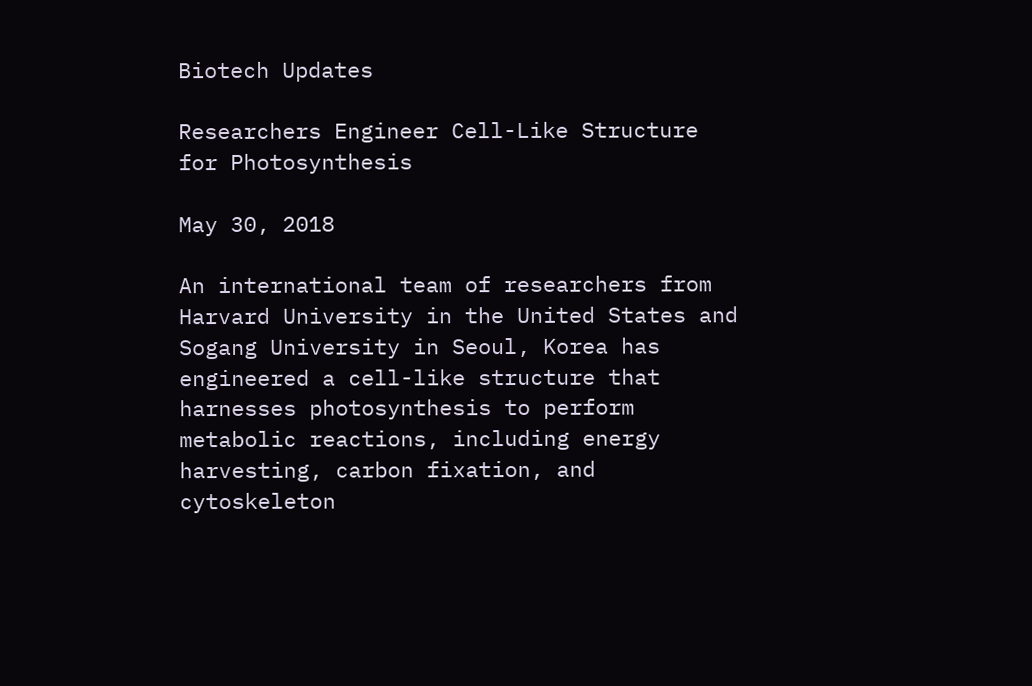Biotech Updates

Researchers Engineer Cell-Like Structure for Photosynthesis

May 30, 2018

An international team of researchers from Harvard University in the United States and Sogang University in Seoul, Korea has engineered a cell-like structure that harnesses photosynthesis to perform metabolic reactions, including energy harvesting, carbon fixation, and cytoskeleton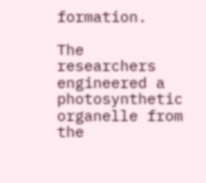formation.

The researchers engineered a photosynthetic organelle from the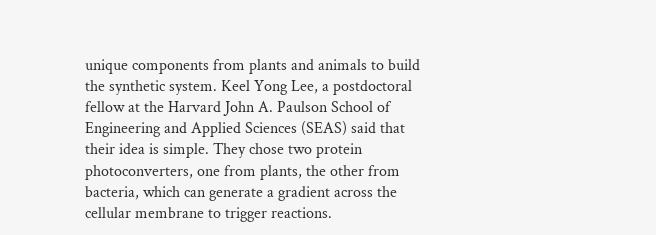unique components from plants and animals to build the synthetic system. Keel Yong Lee, a postdoctoral fellow at the Harvard John A. Paulson School of Engineering and Applied Sciences (SEAS) said that their idea is simple. They chose two protein photoconverters, one from plants, the other from bacteria, which can generate a gradient across the cellular membrane to trigger reactions.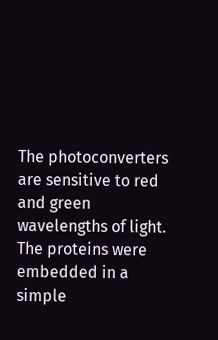The photoconverters are sensitive to red and green wavelengths of light. The proteins were embedded in a simple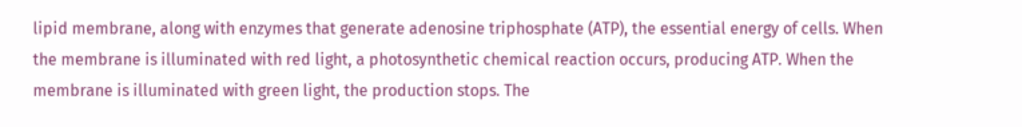lipid membrane, along with enzymes that generate adenosine triphosphate (ATP), the essential energy of cells. When the membrane is illuminated with red light, a photosynthetic chemical reaction occurs, producing ATP. When the membrane is illuminated with green light, the production stops. The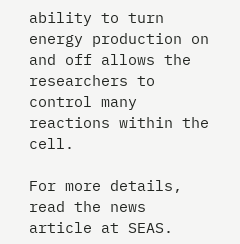ability to turn energy production on and off allows the researchers to control many reactions within the cell.

For more details, read the news article at SEAS.